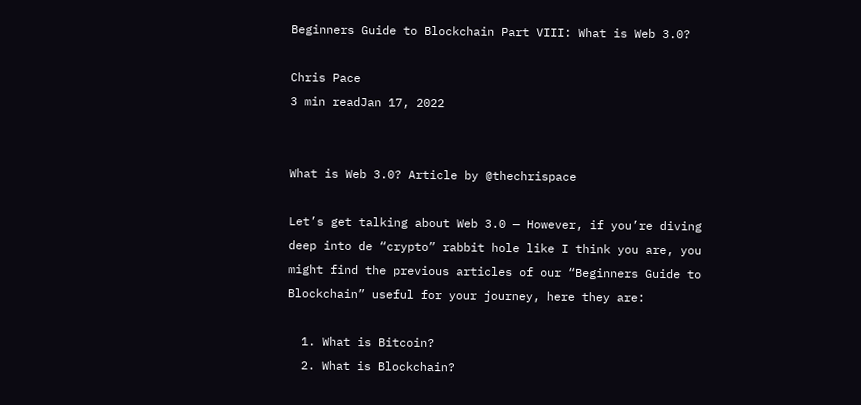Beginners Guide to Blockchain Part VIII: What is Web 3.0?

Chris Pace
3 min readJan 17, 2022


What is Web 3.0? Article by @thechrispace

Let’s get talking about Web 3.0 — However, if you’re diving deep into de “crypto” rabbit hole like I think you are, you might find the previous articles of our “Beginners Guide to Blockchain” useful for your journey, here they are:

  1. What is Bitcoin?
  2. What is Blockchain?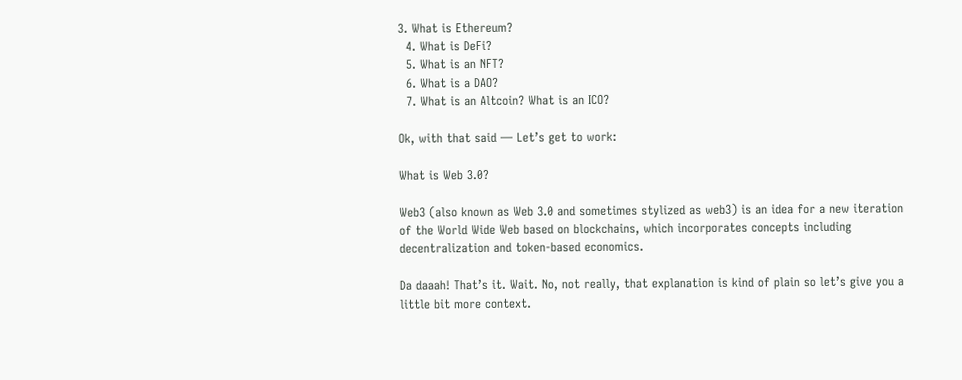3. What is Ethereum?
  4. What is DeFi?
  5. What is an NFT?
  6. What is a DAO?
  7. What is an Altcoin? What is an ICO?

Ok, with that said — Let’s get to work:

What is Web 3.0?

Web3 (also known as Web 3.0 and sometimes stylized as web3) is an idea for a new iteration of the World Wide Web based on blockchains, which incorporates concepts including decentralization and token-based economics.

Da daaah! That’s it. Wait. No, not really, that explanation is kind of plain so let’s give you a little bit more context.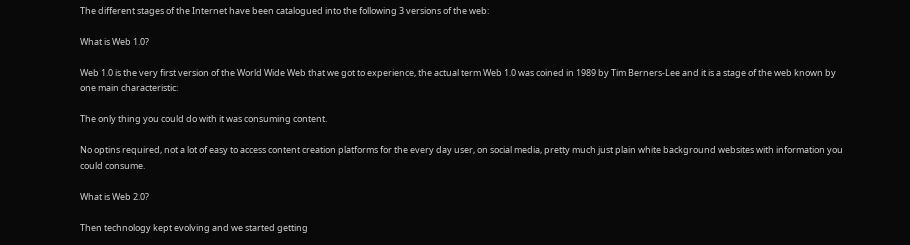The different stages of the Internet have been catalogued into the following 3 versions of the web:

What is Web 1.0?

Web 1.0 is the very first version of the World Wide Web that we got to experience, the actual term Web 1.0 was coined in 1989 by Tim Berners-Lee and it is a stage of the web known by one main characteristic:

The only thing you could do with it was consuming content.

No optins required, not a lot of easy to access content creation platforms for the every day user, on social media, pretty much just plain white background websites with information you could consume.

What is Web 2.0?

Then technology kept evolving and we started getting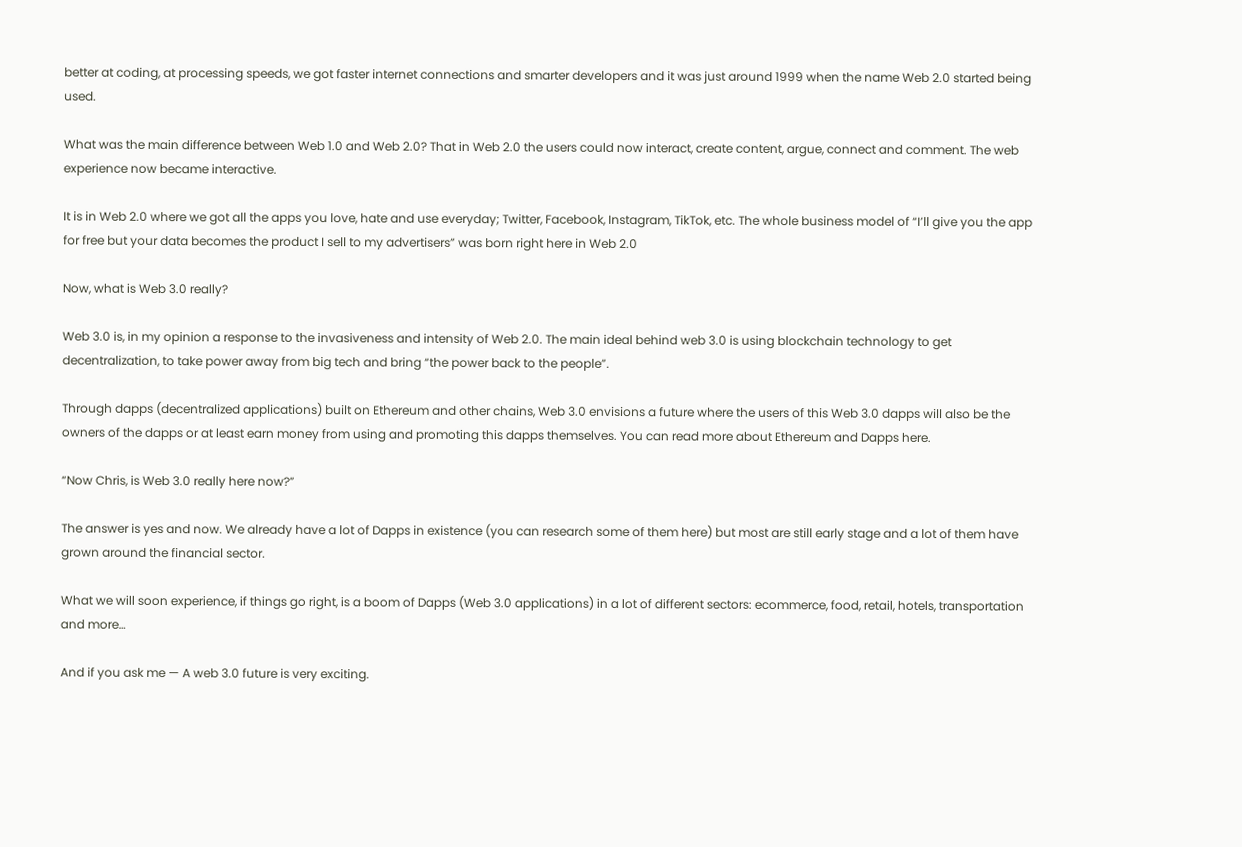better at coding, at processing speeds, we got faster internet connections and smarter developers and it was just around 1999 when the name Web 2.0 started being used.

What was the main difference between Web 1.0 and Web 2.0? That in Web 2.0 the users could now interact, create content, argue, connect and comment. The web experience now became interactive.

It is in Web 2.0 where we got all the apps you love, hate and use everyday; Twitter, Facebook, Instagram, TikTok, etc. The whole business model of “I’ll give you the app for free but your data becomes the product I sell to my advertisers” was born right here in Web 2.0

Now, what is Web 3.0 really?

Web 3.0 is, in my opinion a response to the invasiveness and intensity of Web 2.0. The main ideal behind web 3.0 is using blockchain technology to get decentralization, to take power away from big tech and bring “the power back to the people”.

Through dapps (decentralized applications) built on Ethereum and other chains, Web 3.0 envisions a future where the users of this Web 3.0 dapps will also be the owners of the dapps or at least earn money from using and promoting this dapps themselves. You can read more about Ethereum and Dapps here.

“Now Chris, is Web 3.0 really here now?”

The answer is yes and now. We already have a lot of Dapps in existence (you can research some of them here) but most are still early stage and a lot of them have grown around the financial sector.

What we will soon experience, if things go right, is a boom of Dapps (Web 3.0 applications) in a lot of different sectors: ecommerce, food, retail, hotels, transportation and more…

And if you ask me — A web 3.0 future is very exciting.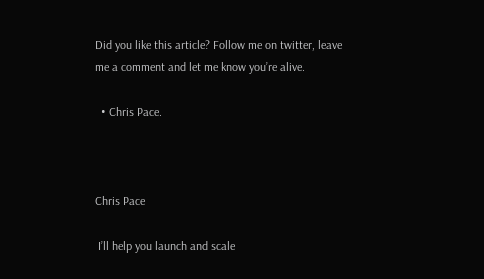Did you like this article? Follow me on twitter, leave me a comment and let me know you’re alive.

  • Chris Pace.



Chris Pace

 I’ll help you launch and scale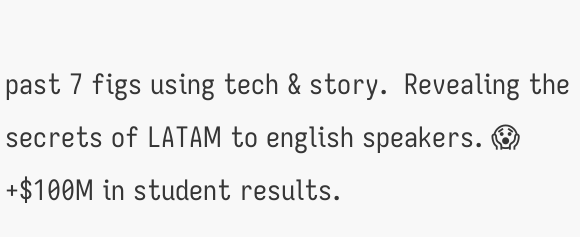past 7 figs using tech & story.  Revealing the secrets of LATAM to english speakers. 😱 +$100M in student results.